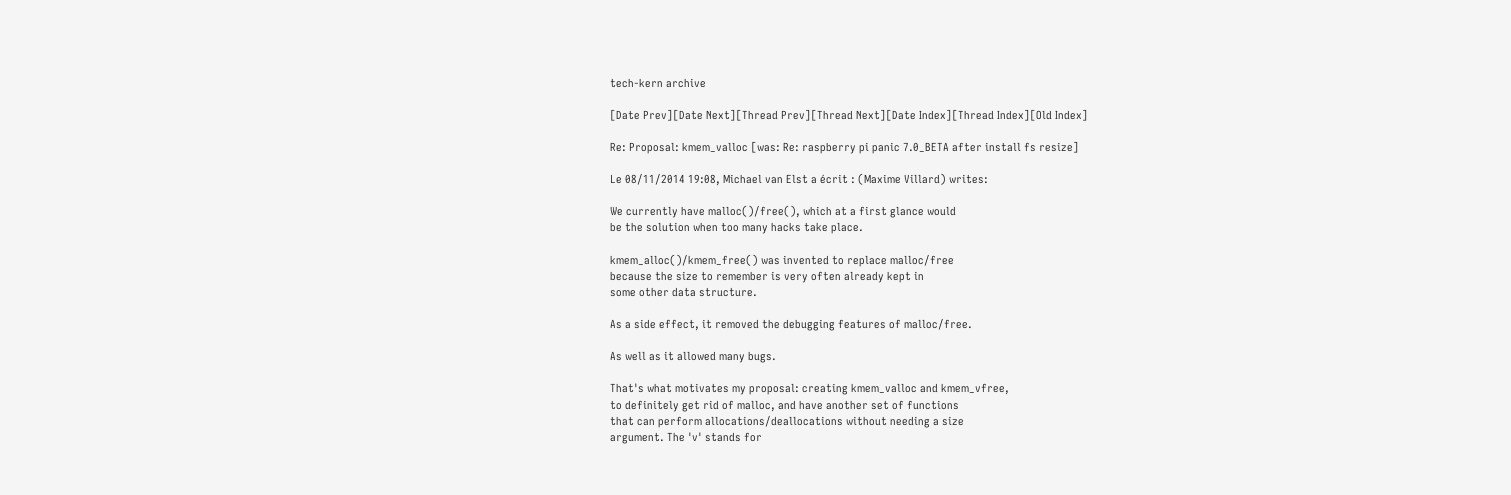tech-kern archive

[Date Prev][Date Next][Thread Prev][Thread Next][Date Index][Thread Index][Old Index]

Re: Proposal: kmem_valloc [was: Re: raspberry pi panic 7.0_BETA after install fs resize]

Le 08/11/2014 19:08, Michael van Elst a écrit : (Maxime Villard) writes:

We currently have malloc()/free(), which at a first glance would
be the solution when too many hacks take place.

kmem_alloc()/kmem_free() was invented to replace malloc/free
because the size to remember is very often already kept in
some other data structure.

As a side effect, it removed the debugging features of malloc/free.

As well as it allowed many bugs.

That's what motivates my proposal: creating kmem_valloc and kmem_vfree,
to definitely get rid of malloc, and have another set of functions
that can perform allocations/deallocations without needing a size
argument. The 'v' stands for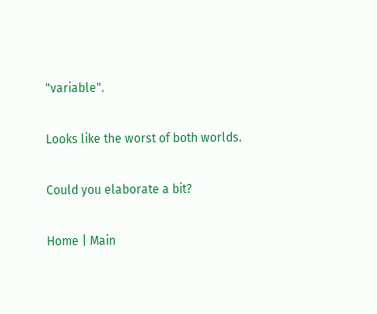"variable".

Looks like the worst of both worlds.

Could you elaborate a bit?

Home | Main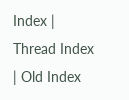Index | Thread Index | Old Index